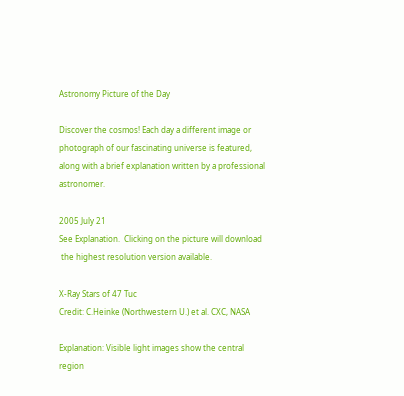Astronomy Picture of the Day

Discover the cosmos! Each day a different image or photograph of our fascinating universe is featured, along with a brief explanation written by a professional astronomer.

2005 July 21
See Explanation.  Clicking on the picture will download
 the highest resolution version available.

X-Ray Stars of 47 Tuc
Credit: C.Heinke (Northwestern U.) et al. CXC, NASA

Explanation: Visible light images show the central region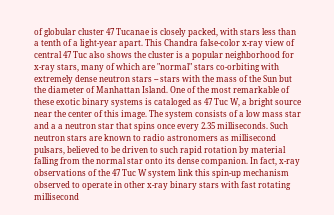of globular cluster 47 Tucanae is closely packed, with stars less than a tenth of a light-year apart. This Chandra false-color x-ray view of central 47 Tuc also shows the cluster is a popular neighborhood for x-ray stars, many of which are "normal" stars co-orbiting with extremely dense neutron stars -- stars with the mass of the Sun but the diameter of Manhattan Island. One of the most remarkable of these exotic binary systems is cataloged as 47 Tuc W, a bright source near the center of this image. The system consists of a low mass star and a a neutron star that spins once every 2.35 milliseconds. Such neutron stars are known to radio astronomers as millisecond pulsars, believed to be driven to such rapid rotation by material falling from the normal star onto its dense companion. In fact, x-ray observations of the 47 Tuc W system link this spin-up mechanism observed to operate in other x-ray binary stars with fast rotating millisecond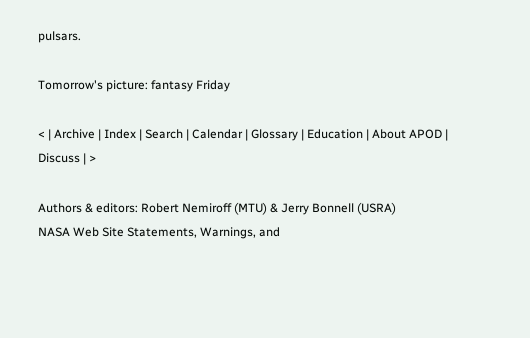pulsars.

Tomorrow's picture: fantasy Friday

< | Archive | Index | Search | Calendar | Glossary | Education | About APOD | Discuss | >

Authors & editors: Robert Nemiroff (MTU) & Jerry Bonnell (USRA)
NASA Web Site Statements, Warnings, and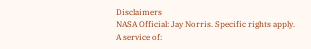Disclaimers
NASA Official: Jay Norris. Specific rights apply.
A service of: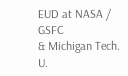EUD at NASA / GSFC
& Michigan Tech. U.